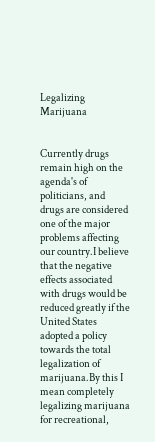Legalizing Marijuana


Currently drugs remain high on the agenda's of politicians, and drugs are considered one of the major problems affecting our country.I believe that the negative effects associated with drugs would be reduced greatly if the United States adopted a policy towards the total legalization of marijuana.By this I mean completely legalizing marijuana for recreational,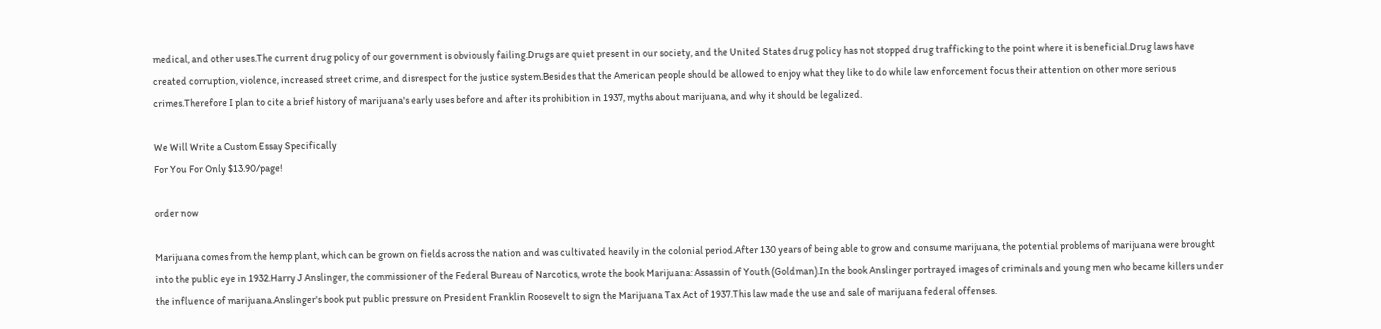medical, and other uses.The current drug policy of our government is obviously failing.Drugs are quiet present in our society, and the United States drug policy has not stopped drug trafficking to the point where it is beneficial.Drug laws have created corruption, violence, increased street crime, and disrespect for the justice system.Besides that the American people should be allowed to enjoy what they like to do while law enforcement focus their attention on other more serious crimes.Therefore I plan to cite a brief history of marijuana's early uses before and after its prohibition in 1937, myths about marijuana, and why it should be legalized.

We Will Write a Custom Essay Specifically
For You For Only $13.90/page!

order now

Marijuana comes from the hemp plant, which can be grown on fields across the nation and was cultivated heavily in the colonial period.After 130 years of being able to grow and consume marijuana, the potential problems of marijuana were brought into the public eye in 1932.Harry J Anslinger, the commissioner of the Federal Bureau of Narcotics, wrote the book Marijuana: Assassin of Youth (Goldman).In the book Anslinger portrayed images of criminals and young men who became killers under the influence of marijuana.Anslinger's book put public pressure on President Franklin Roosevelt to sign the Marijuana Tax Act of 1937.This law made the use and sale of marijuana federal offenses.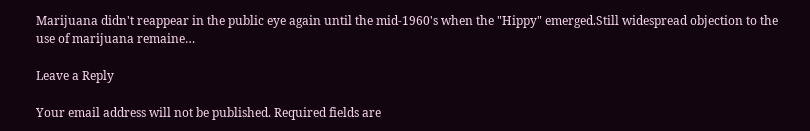Marijuana didn't reappear in the public eye again until the mid-1960's when the "Hippy" emerged.Still widespread objection to the use of marijuana remaine…

Leave a Reply

Your email address will not be published. Required fields are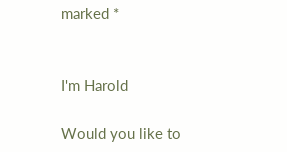marked *


I'm Harold

Would you like to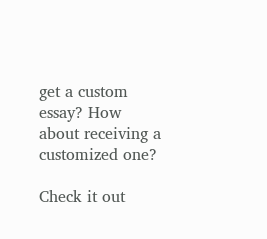get a custom essay? How about receiving a customized one?

Check it out